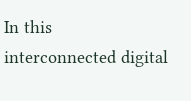In this interconnected digital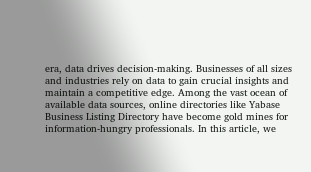era, data drives decision-making. Businesses of all sizes and industries rely on data to gain crucial insights and maintain a competitive edge. Among the vast ocean of available data sources, online directories like Yabase Business Listing Directory have become gold mines for information-hungry professionals. In this article, we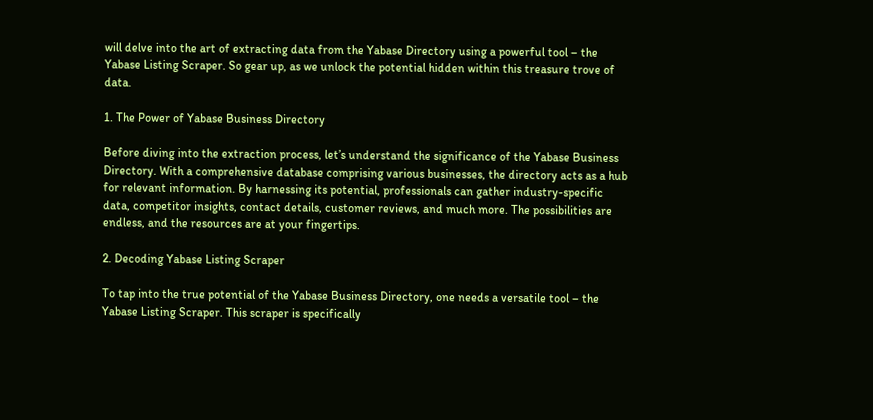will delve into the art of extracting data from the Yabase Directory using a powerful tool – the Yabase Listing Scraper. So gear up, as we unlock the potential hidden within this treasure trove of data.

1. The Power of Yabase Business Directory

Before diving into the extraction process, let’s understand the significance of the Yabase Business Directory. With a comprehensive database comprising various businesses, the directory acts as a hub for relevant information. By harnessing its potential, professionals can gather industry-specific data, competitor insights, contact details, customer reviews, and much more. The possibilities are endless, and the resources are at your fingertips.

2. Decoding Yabase Listing Scraper

To tap into the true potential of the Yabase Business Directory, one needs a versatile tool – the Yabase Listing Scraper. This scraper is specifically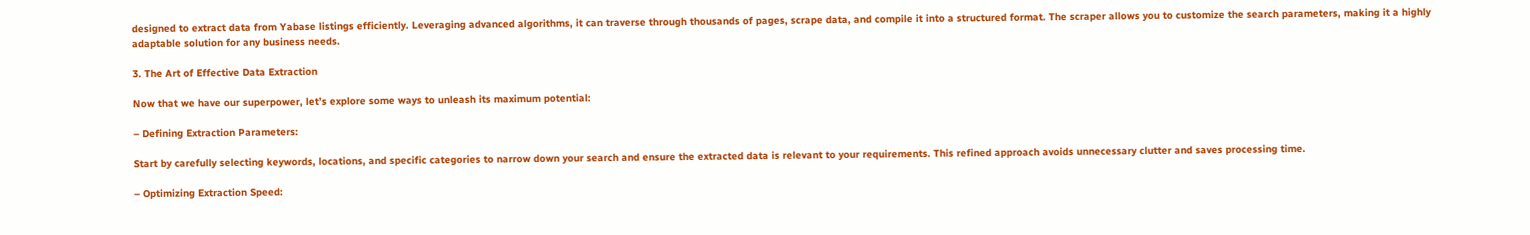designed to extract data from Yabase listings efficiently. Leveraging advanced algorithms, it can traverse through thousands of pages, scrape data, and compile it into a structured format. The scraper allows you to customize the search parameters, making it a highly adaptable solution for any business needs.

3. The Art of Effective Data Extraction

Now that we have our superpower, let’s explore some ways to unleash its maximum potential:

– Defining Extraction Parameters:

Start by carefully selecting keywords, locations, and specific categories to narrow down your search and ensure the extracted data is relevant to your requirements. This refined approach avoids unnecessary clutter and saves processing time.

– Optimizing Extraction Speed: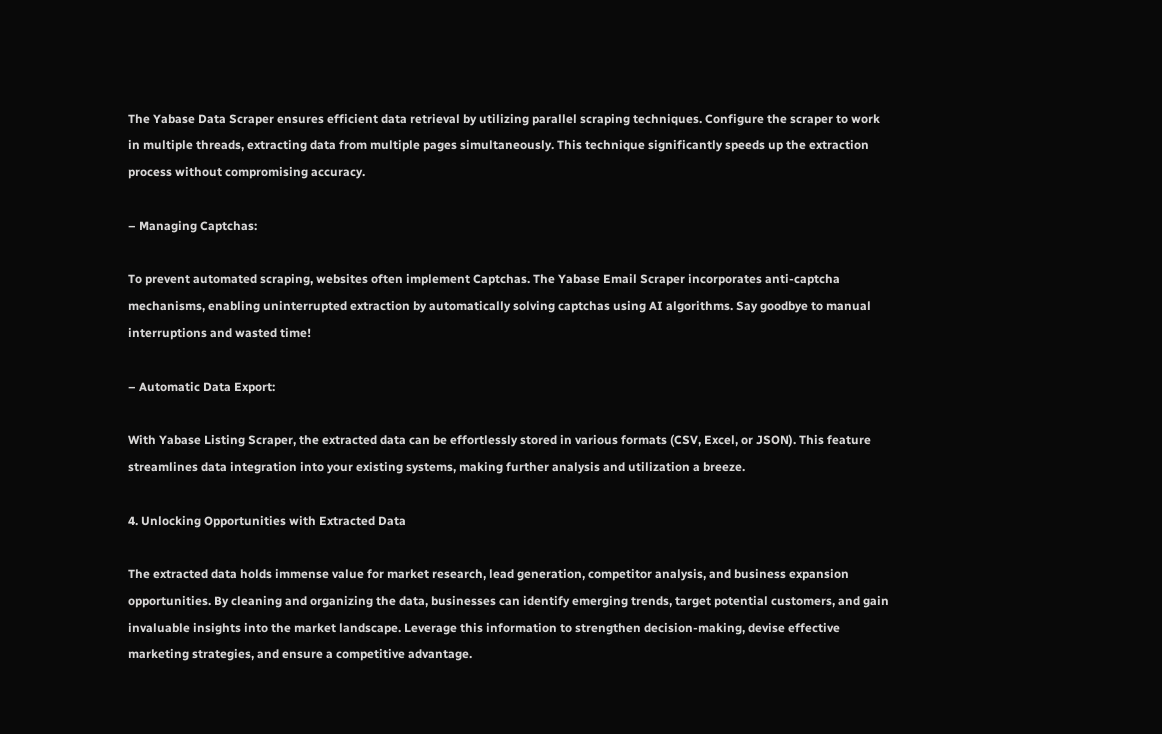The Yabase Data Scraper ensures efficient data retrieval by utilizing parallel scraping techniques. Configure the scraper to work in multiple threads, extracting data from multiple pages simultaneously. This technique significantly speeds up the extraction process without compromising accuracy.

– Managing Captchas:

To prevent automated scraping, websites often implement Captchas. The Yabase Email Scraper incorporates anti-captcha mechanisms, enabling uninterrupted extraction by automatically solving captchas using AI algorithms. Say goodbye to manual interruptions and wasted time!

– Automatic Data Export:

With Yabase Listing Scraper, the extracted data can be effortlessly stored in various formats (CSV, Excel, or JSON). This feature streamlines data integration into your existing systems, making further analysis and utilization a breeze.

4. Unlocking Opportunities with Extracted Data

The extracted data holds immense value for market research, lead generation, competitor analysis, and business expansion opportunities. By cleaning and organizing the data, businesses can identify emerging trends, target potential customers, and gain invaluable insights into the market landscape. Leverage this information to strengthen decision-making, devise effective marketing strategies, and ensure a competitive advantage.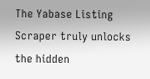The Yabase Listing Scraper truly unlocks the hidden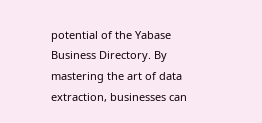potential of the Yabase Business Directory. By mastering the art of data extraction, businesses can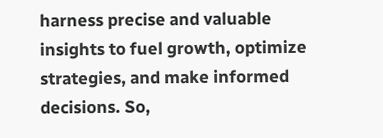harness precise and valuable insights to fuel growth, optimize strategies, and make informed decisions. So,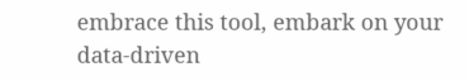embrace this tool, embark on your data-driven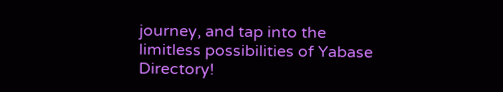journey, and tap into the limitless possibilities of Yabase Directory!